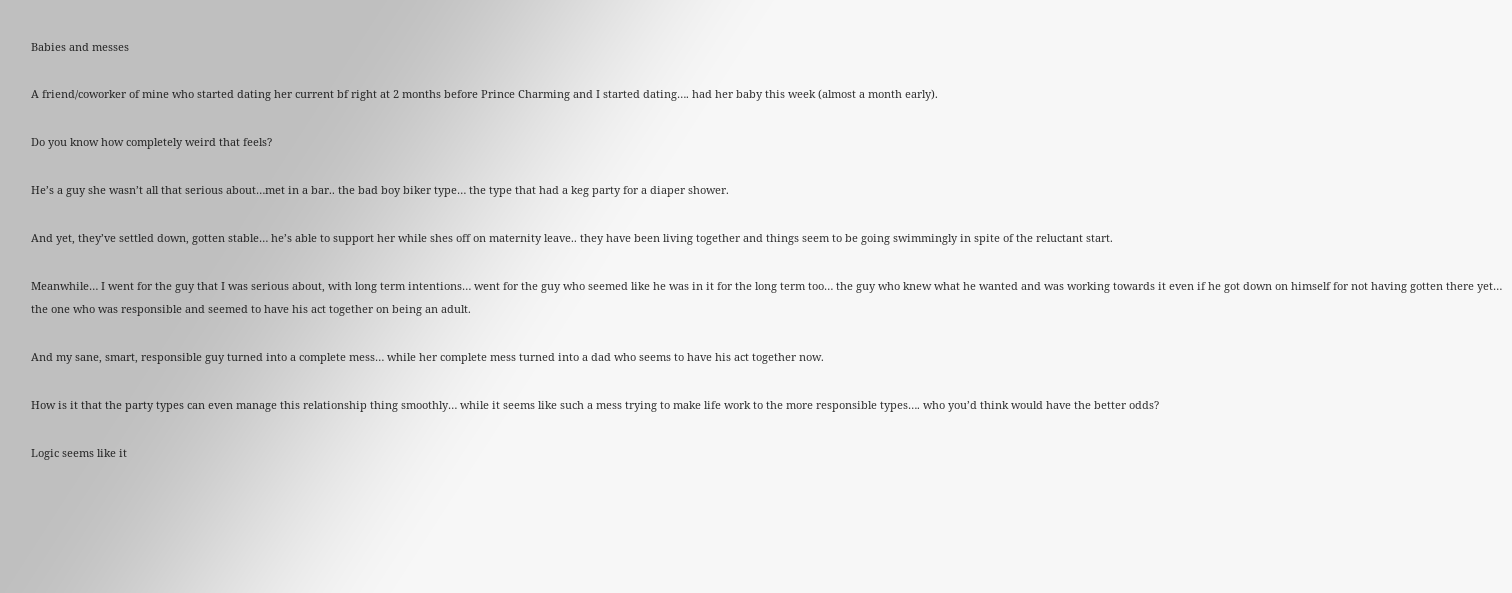Babies and messes

A friend/coworker of mine who started dating her current bf right at 2 months before Prince Charming and I started dating…. had her baby this week (almost a month early).

Do you know how completely weird that feels?

He’s a guy she wasn’t all that serious about…met in a bar.. the bad boy biker type… the type that had a keg party for a diaper shower.

And yet, they’ve settled down, gotten stable… he’s able to support her while shes off on maternity leave.. they have been living together and things seem to be going swimmingly in spite of the reluctant start.

Meanwhile… I went for the guy that I was serious about, with long term intentions… went for the guy who seemed like he was in it for the long term too… the guy who knew what he wanted and was working towards it even if he got down on himself for not having gotten there yet… the one who was responsible and seemed to have his act together on being an adult.

And my sane, smart, responsible guy turned into a complete mess… while her complete mess turned into a dad who seems to have his act together now.

How is it that the party types can even manage this relationship thing smoothly… while it seems like such a mess trying to make life work to the more responsible types…. who you’d think would have the better odds?

Logic seems like it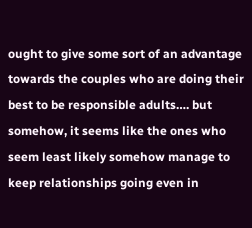ought to give some sort of an advantage towards the couples who are doing their best to be responsible adults…. but somehow, it seems like the ones who seem least likely somehow manage to keep relationships going even in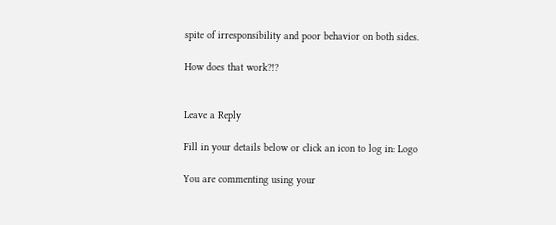spite of irresponsibility and poor behavior on both sides.

How does that work?!?


Leave a Reply

Fill in your details below or click an icon to log in: Logo

You are commenting using your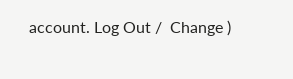account. Log Out /  Change )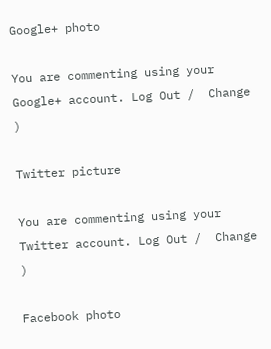Google+ photo

You are commenting using your Google+ account. Log Out /  Change )

Twitter picture

You are commenting using your Twitter account. Log Out /  Change )

Facebook photo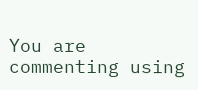You are commenting using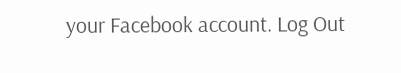your Facebook account. Log Out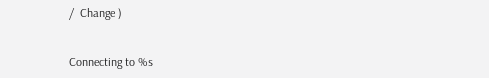/  Change )


Connecting to %s